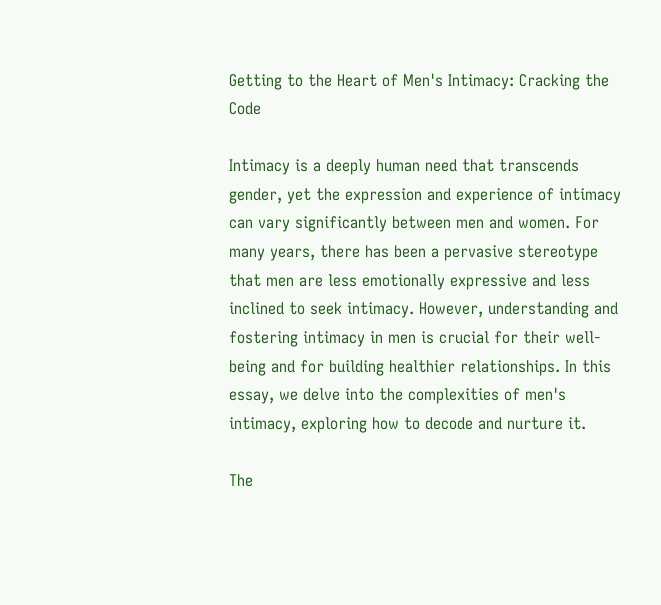Getting to the Heart of Men's Intimacy: Cracking the Code

Intimacy is a deeply human need that transcends gender, yet the expression and experience of intimacy can vary significantly between men and women. For many years, there has been a pervasive stereotype that men are less emotionally expressive and less inclined to seek intimacy. However, understanding and fostering intimacy in men is crucial for their well-being and for building healthier relationships. In this essay, we delve into the complexities of men's intimacy, exploring how to decode and nurture it.

The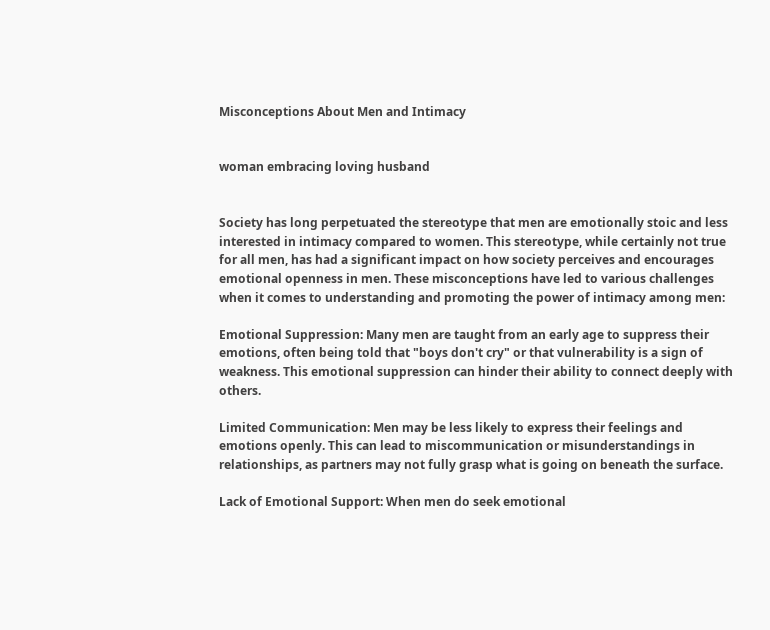Misconceptions About Men and Intimacy


woman embracing loving husband


Society has long perpetuated the stereotype that men are emotionally stoic and less interested in intimacy compared to women. This stereotype, while certainly not true for all men, has had a significant impact on how society perceives and encourages emotional openness in men. These misconceptions have led to various challenges when it comes to understanding and promoting the power of intimacy among men:

Emotional Suppression: Many men are taught from an early age to suppress their emotions, often being told that "boys don't cry" or that vulnerability is a sign of weakness. This emotional suppression can hinder their ability to connect deeply with others.

Limited Communication: Men may be less likely to express their feelings and emotions openly. This can lead to miscommunication or misunderstandings in relationships, as partners may not fully grasp what is going on beneath the surface.

Lack of Emotional Support: When men do seek emotional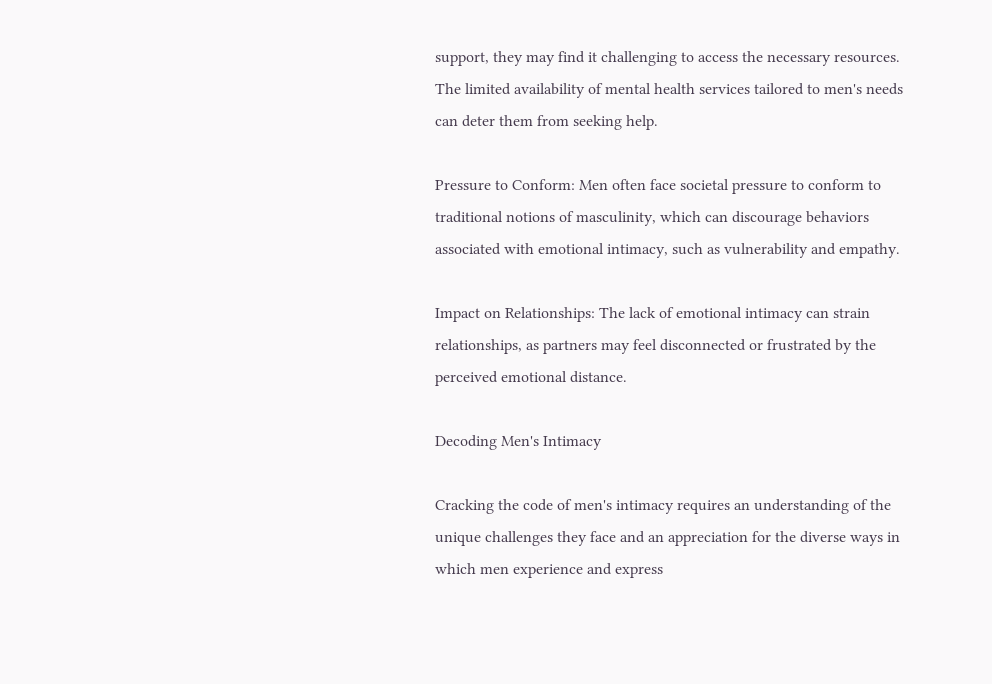support, they may find it challenging to access the necessary resources. The limited availability of mental health services tailored to men's needs can deter them from seeking help.

Pressure to Conform: Men often face societal pressure to conform to traditional notions of masculinity, which can discourage behaviors associated with emotional intimacy, such as vulnerability and empathy.

Impact on Relationships: The lack of emotional intimacy can strain relationships, as partners may feel disconnected or frustrated by the perceived emotional distance.

Decoding Men's Intimacy

Cracking the code of men's intimacy requires an understanding of the unique challenges they face and an appreciation for the diverse ways in which men experience and express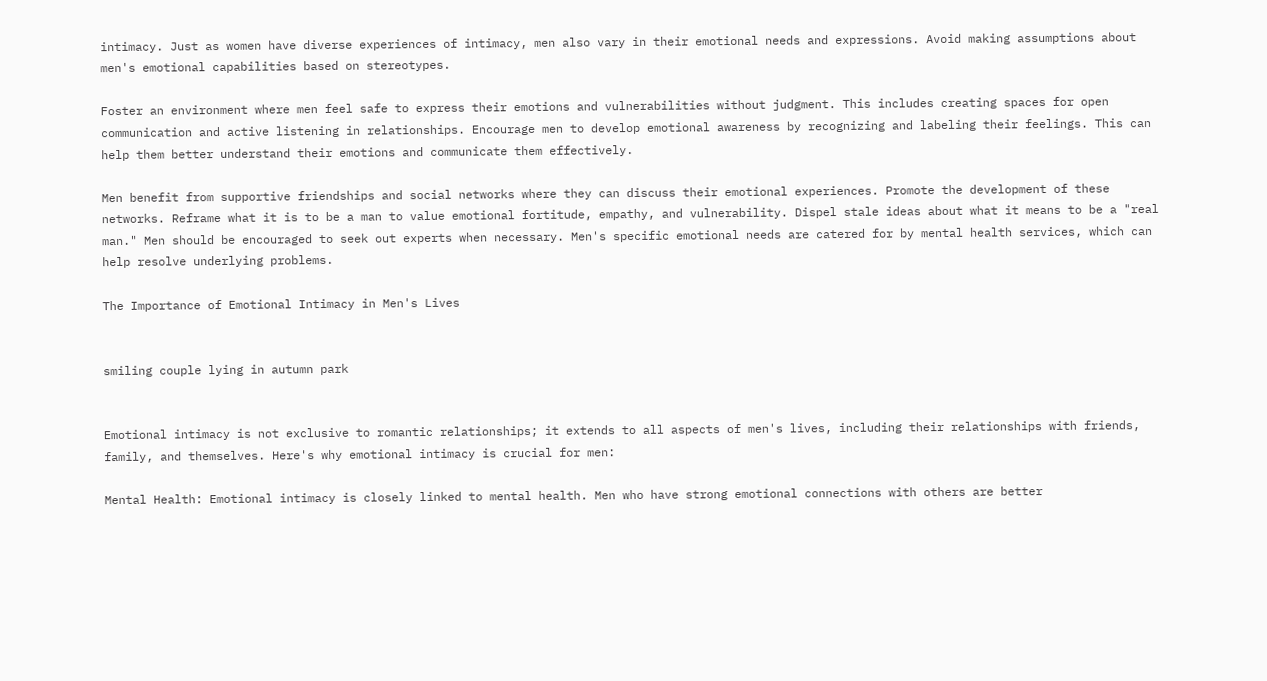intimacy. Just as women have diverse experiences of intimacy, men also vary in their emotional needs and expressions. Avoid making assumptions about men's emotional capabilities based on stereotypes.

Foster an environment where men feel safe to express their emotions and vulnerabilities without judgment. This includes creating spaces for open communication and active listening in relationships. Encourage men to develop emotional awareness by recognizing and labeling their feelings. This can help them better understand their emotions and communicate them effectively.

Men benefit from supportive friendships and social networks where they can discuss their emotional experiences. Promote the development of these networks. Reframe what it is to be a man to value emotional fortitude, empathy, and vulnerability. Dispel stale ideas about what it means to be a "real man." Men should be encouraged to seek out experts when necessary. Men's specific emotional needs are catered for by mental health services, which can help resolve underlying problems.

The Importance of Emotional Intimacy in Men's Lives


smiling couple lying in autumn park


Emotional intimacy is not exclusive to romantic relationships; it extends to all aspects of men's lives, including their relationships with friends, family, and themselves. Here's why emotional intimacy is crucial for men:

Mental Health: Emotional intimacy is closely linked to mental health. Men who have strong emotional connections with others are better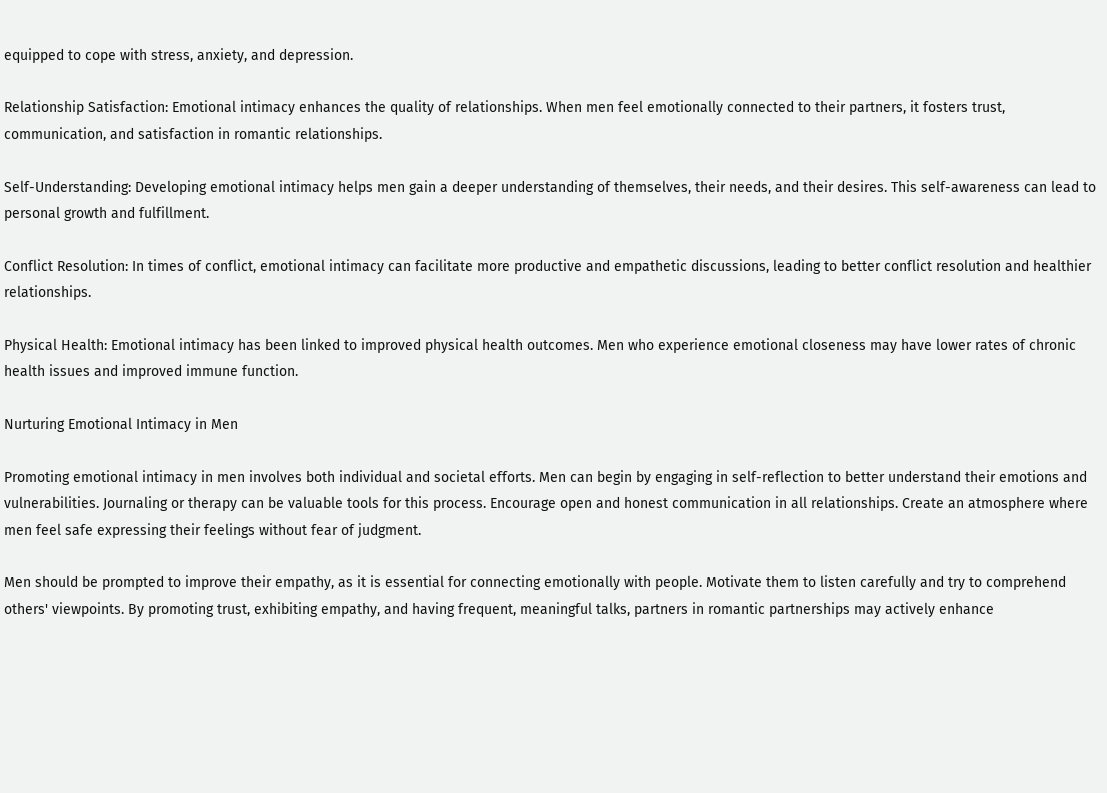equipped to cope with stress, anxiety, and depression.

Relationship Satisfaction: Emotional intimacy enhances the quality of relationships. When men feel emotionally connected to their partners, it fosters trust, communication, and satisfaction in romantic relationships.

Self-Understanding: Developing emotional intimacy helps men gain a deeper understanding of themselves, their needs, and their desires. This self-awareness can lead to personal growth and fulfillment.

Conflict Resolution: In times of conflict, emotional intimacy can facilitate more productive and empathetic discussions, leading to better conflict resolution and healthier relationships.

Physical Health: Emotional intimacy has been linked to improved physical health outcomes. Men who experience emotional closeness may have lower rates of chronic health issues and improved immune function.

Nurturing Emotional Intimacy in Men

Promoting emotional intimacy in men involves both individual and societal efforts. Men can begin by engaging in self-reflection to better understand their emotions and vulnerabilities. Journaling or therapy can be valuable tools for this process. Encourage open and honest communication in all relationships. Create an atmosphere where men feel safe expressing their feelings without fear of judgment.

Men should be prompted to improve their empathy, as it is essential for connecting emotionally with people. Motivate them to listen carefully and try to comprehend others' viewpoints. By promoting trust, exhibiting empathy, and having frequent, meaningful talks, partners in romantic partnerships may actively enhance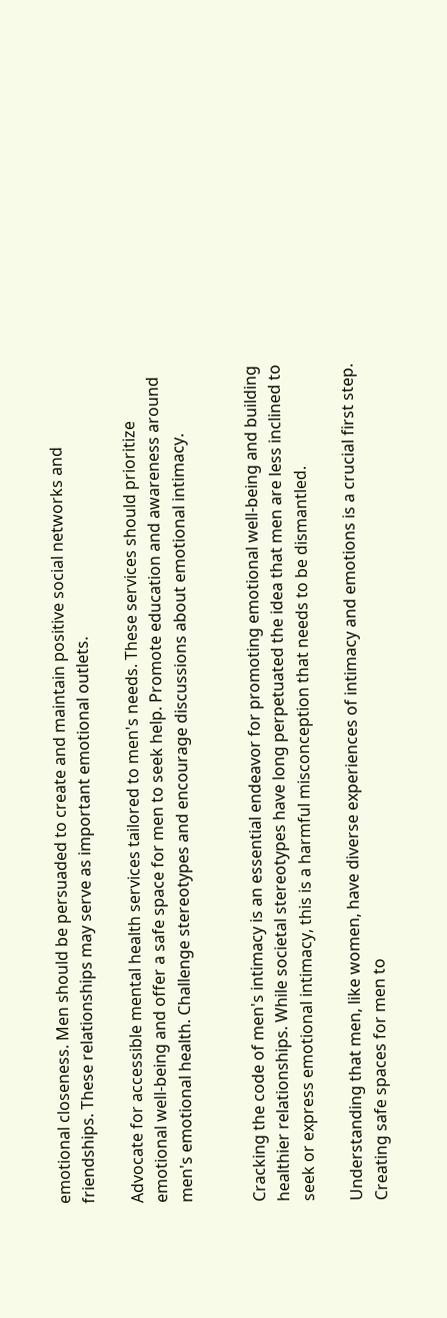emotional closeness. Men should be persuaded to create and maintain positive social networks and friendships. These relationships may serve as important emotional outlets.

Advocate for accessible mental health services tailored to men's needs. These services should prioritize emotional well-being and offer a safe space for men to seek help. Promote education and awareness around men's emotional health. Challenge stereotypes and encourage discussions about emotional intimacy.


Cracking the code of men's intimacy is an essential endeavor for promoting emotional well-being and building healthier relationships. While societal stereotypes have long perpetuated the idea that men are less inclined to seek or express emotional intimacy, this is a harmful misconception that needs to be dismantled.

Understanding that men, like women, have diverse experiences of intimacy and emotions is a crucial first step. Creating safe spaces for men to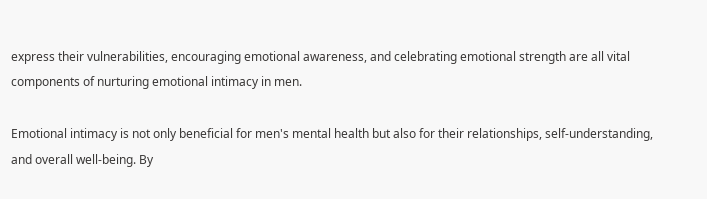express their vulnerabilities, encouraging emotional awareness, and celebrating emotional strength are all vital components of nurturing emotional intimacy in men.

Emotional intimacy is not only beneficial for men's mental health but also for their relationships, self-understanding, and overall well-being. By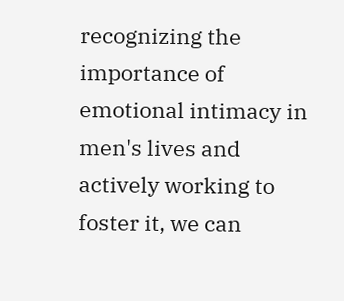recognizing the importance of emotional intimacy in men's lives and actively working to foster it, we can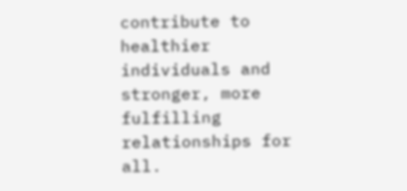contribute to healthier individuals and stronger, more fulfilling relationships for all.